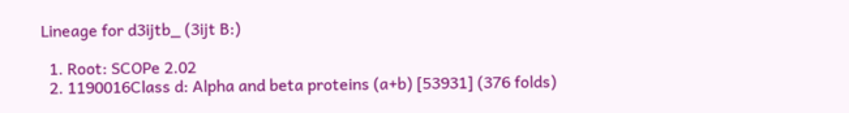Lineage for d3ijtb_ (3ijt B:)

  1. Root: SCOPe 2.02
  2. 1190016Class d: Alpha and beta proteins (a+b) [53931] (376 folds)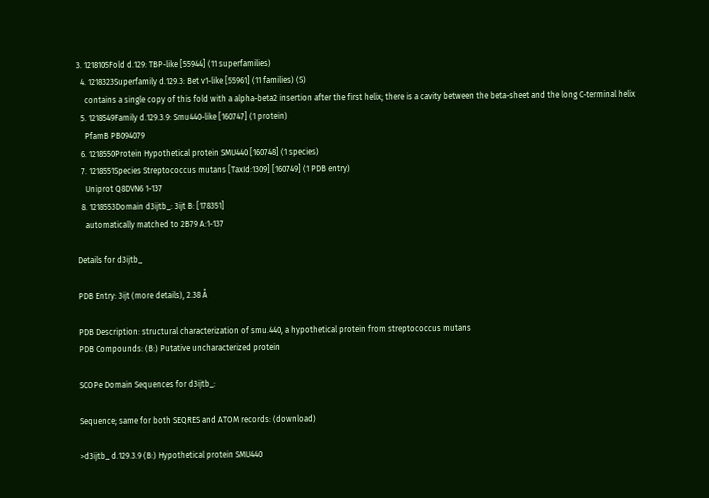3. 1218105Fold d.129: TBP-like [55944] (11 superfamilies)
  4. 1218323Superfamily d.129.3: Bet v1-like [55961] (11 families) (S)
    contains a single copy of this fold with a alpha-beta2 insertion after the first helix; there is a cavity between the beta-sheet and the long C-terminal helix
  5. 1218549Family d.129.3.9: Smu440-like [160747] (1 protein)
    PfamB PB094079
  6. 1218550Protein Hypothetical protein SMU440 [160748] (1 species)
  7. 1218551Species Streptococcus mutans [TaxId:1309] [160749] (1 PDB entry)
    Uniprot Q8DVN6 1-137
  8. 1218553Domain d3ijtb_: 3ijt B: [178351]
    automatically matched to 2B79 A:1-137

Details for d3ijtb_

PDB Entry: 3ijt (more details), 2.38 Å

PDB Description: structural characterization of smu.440, a hypothetical protein from streptococcus mutans
PDB Compounds: (B:) Putative uncharacterized protein

SCOPe Domain Sequences for d3ijtb_:

Sequence; same for both SEQRES and ATOM records: (download)

>d3ijtb_ d.129.3.9 (B:) Hypothetical protein SMU440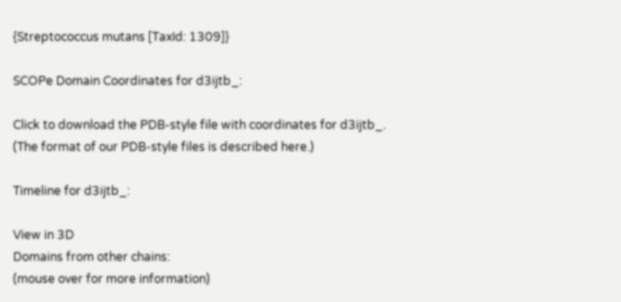{Streptococcus mutans [TaxId: 1309]}

SCOPe Domain Coordinates for d3ijtb_:

Click to download the PDB-style file with coordinates for d3ijtb_.
(The format of our PDB-style files is described here.)

Timeline for d3ijtb_:

View in 3D
Domains from other chains:
(mouse over for more information)